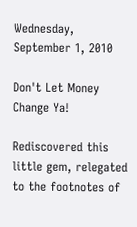Wednesday, September 1, 2010

Don't Let Money Change Ya!

Rediscovered this little gem, relegated to the footnotes of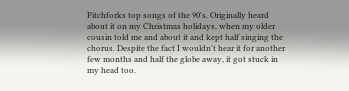Pitchforks top songs of the 90's. Originally heard about it on my Christmas holidays, when my older cousin told me and about it and kept half singing the chorus. Despite the fact I wouldn't hear it for another few months and half the globe away, it got stuck in my head too.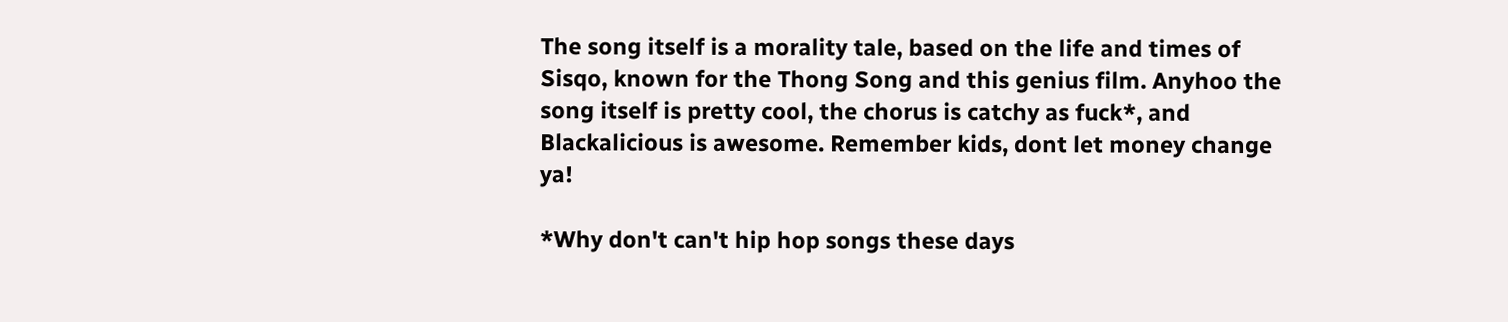The song itself is a morality tale, based on the life and times of Sisqo, known for the Thong Song and this genius film. Anyhoo the song itself is pretty cool, the chorus is catchy as fuck*, and Blackalicious is awesome. Remember kids, dont let money change ya!

*Why don't can't hip hop songs these days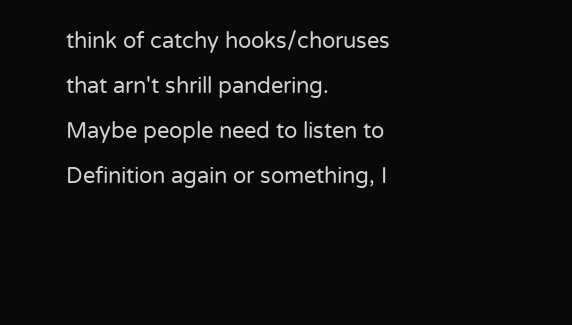think of catchy hooks/choruses that arn't shrill pandering. Maybe people need to listen to Definition again or something, I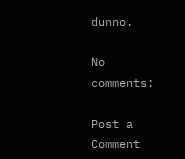dunno.

No comments:

Post a Comment